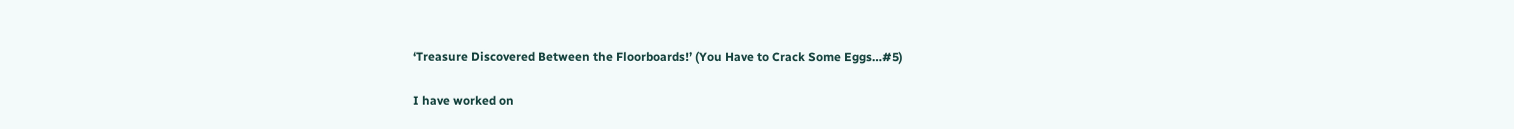‘Treasure Discovered Between the Floorboards!’ (You Have to Crack Some Eggs…#5)

I have worked on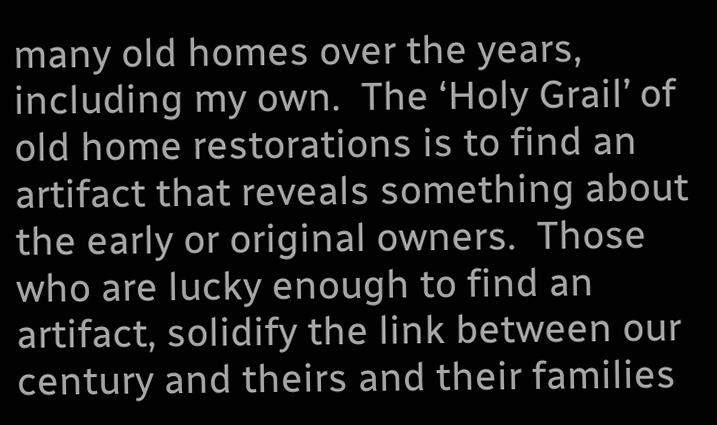many old homes over the years, including my own.  The ‘Holy Grail’ of old home restorations is to find an artifact that reveals something about the early or original owners.  Those who are lucky enough to find an artifact, solidify the link between our century and theirs and their families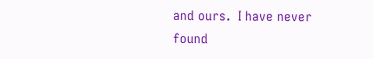and ours.  I have never found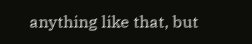anything like that, but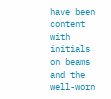have been content with initials on beams and the well-worn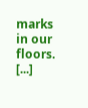marks in our floors. [...]